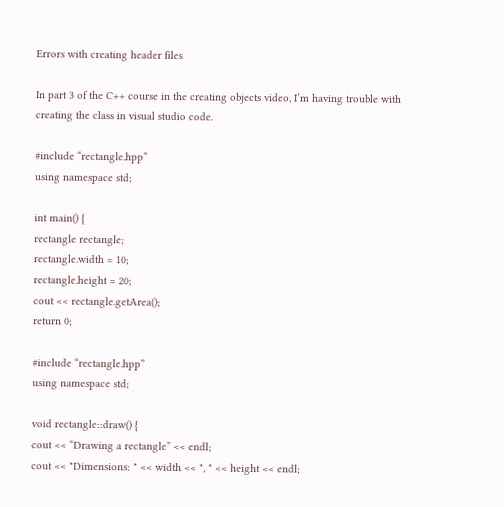Errors with creating header files

In part 3 of the C++ course in the creating objects video, I’m having trouble with creating the class in visual studio code.

#include “rectangle.hpp”
using namespace std;

int main() {
rectangle rectangle;
rectangle.width = 10;
rectangle.height = 20;
cout << rectangle.getArea();
return 0;

#include “rectangle.hpp”
using namespace std;

void rectangle::draw() {
cout << “Drawing a rectangle” << endl;
cout << "Dimensions: " << width << ", " << height << endl;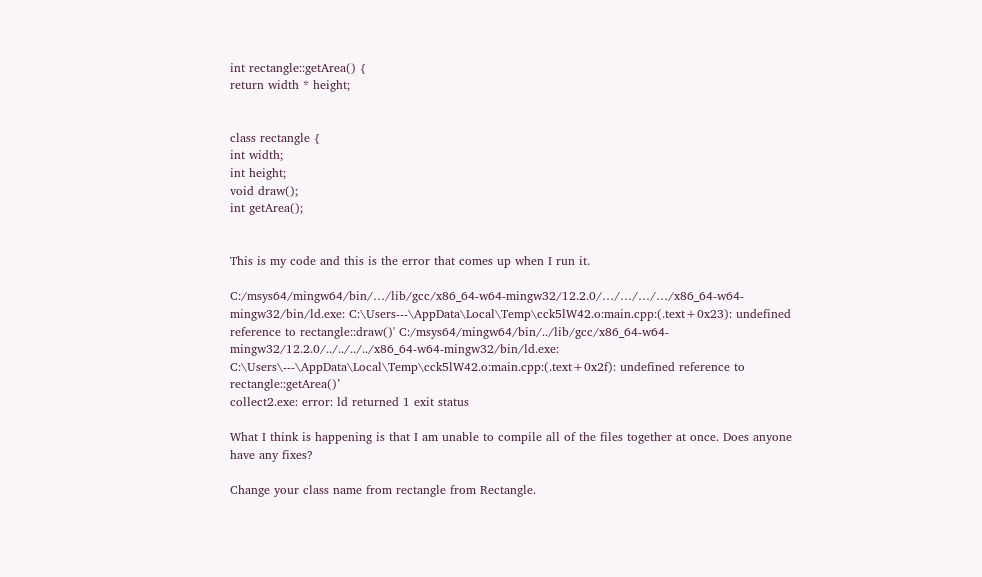int rectangle::getArea() {
return width * height;


class rectangle {
int width;
int height;
void draw();
int getArea();


This is my code and this is the error that comes up when I run it.

C:/msys64/mingw64/bin/…/lib/gcc/x86_64-w64-mingw32/12.2.0/…/…/…/…/x86_64-w64-mingw32/bin/ld.exe: C:\Users---\AppData\Local\Temp\cck5lW42.o:main.cpp:(.text+0x23): undefined reference to rectangle::draw()' C:/msys64/mingw64/bin/../lib/gcc/x86_64-w64-mingw32/12.2.0/../../../../x86_64-w64-mingw32/bin/ld.exe: C:\Users\---\AppData\Local\Temp\cck5lW42.o:main.cpp:(.text+0x2f): undefined reference to rectangle::getArea()’
collect2.exe: error: ld returned 1 exit status

What I think is happening is that I am unable to compile all of the files together at once. Does anyone have any fixes?

Change your class name from rectangle from Rectangle.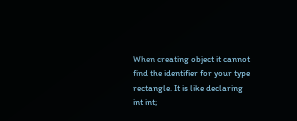When creating object it cannot find the identifier for your type rectangle. It is like declaring int int;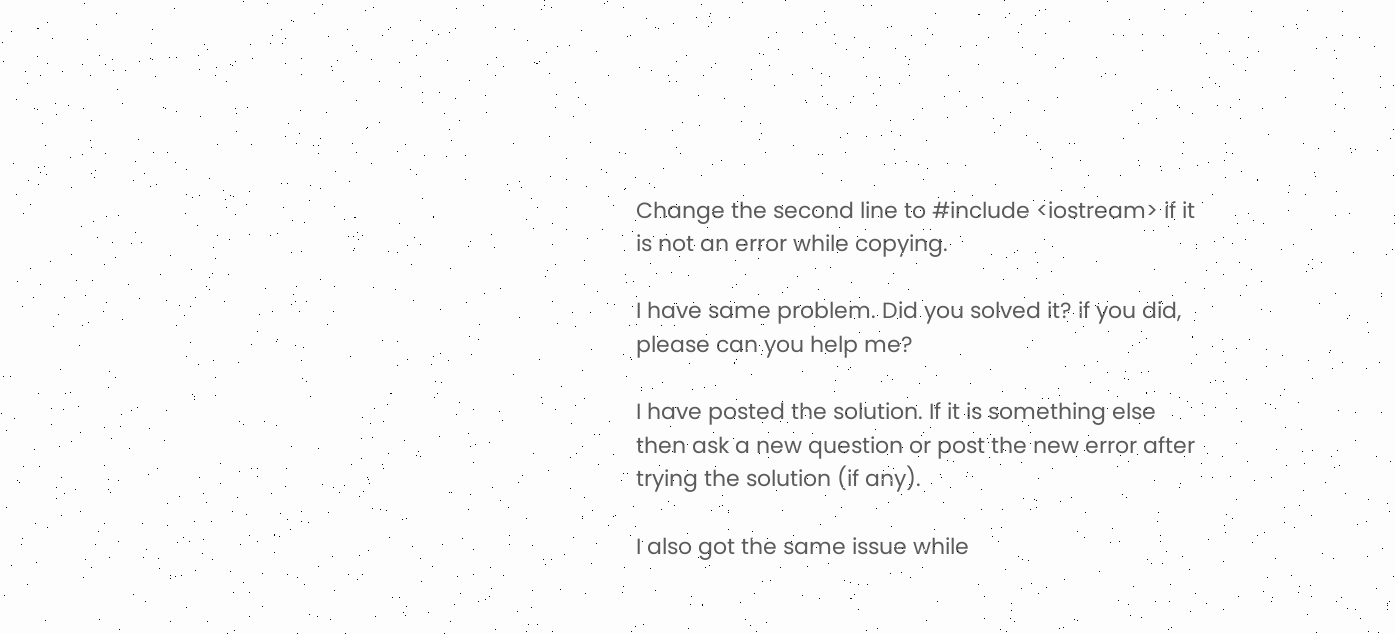Change the second line to #include <iostream> if it is not an error while copying.

I have same problem. Did you solved it? if you did, please can you help me?

I have posted the solution. If it is something else then ask a new question or post the new error after trying the solution (if any).

I also got the same issue while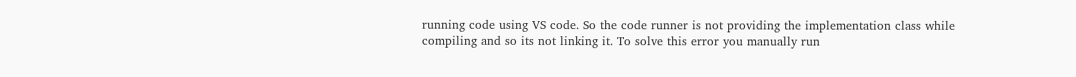running code using VS code. So the code runner is not providing the implementation class while compiling and so its not linking it. To solve this error you manually run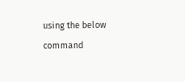using the below command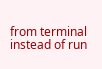from terminal instead of run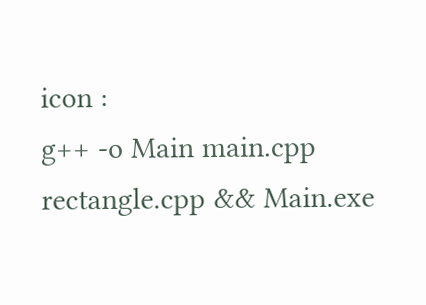icon :
g++ -o Main main.cpp rectangle.cpp && Main.exe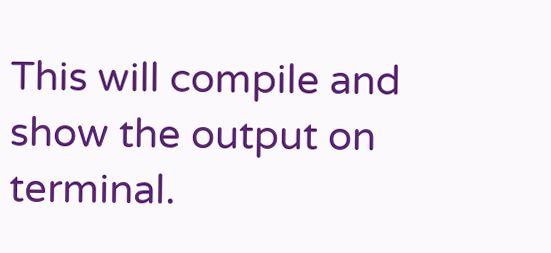This will compile and show the output on terminal.